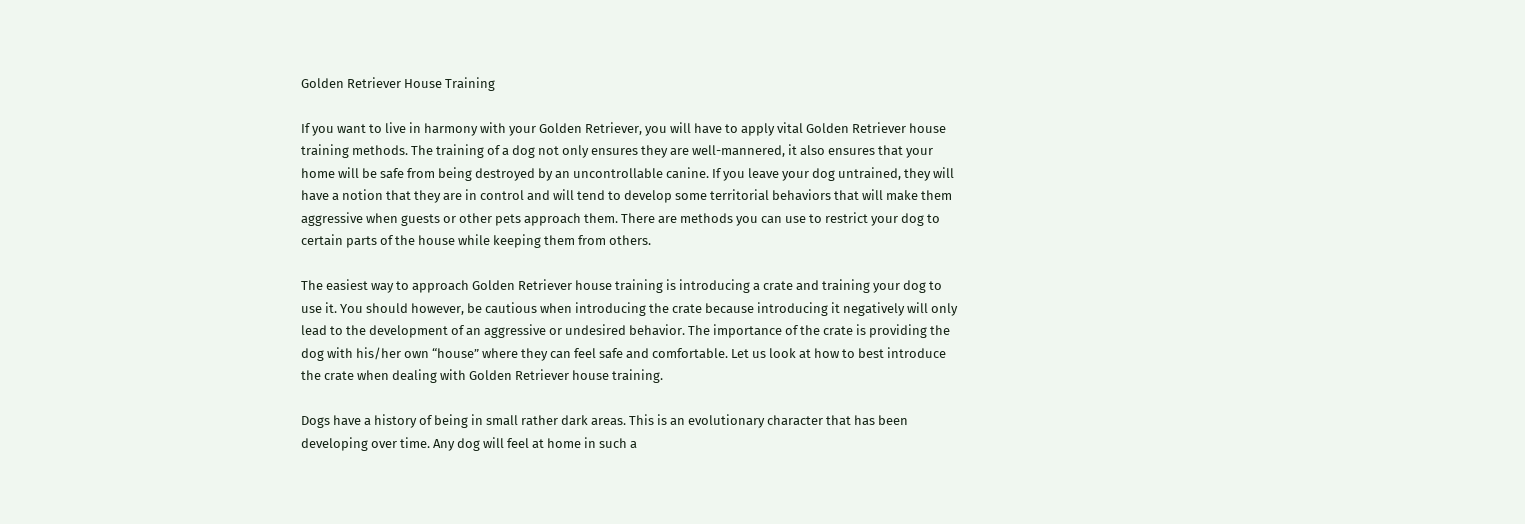Golden Retriever House Training

If you want to live in harmony with your Golden Retriever, you will have to apply vital Golden Retriever house training methods. The training of a dog not only ensures they are well-mannered, it also ensures that your home will be safe from being destroyed by an uncontrollable canine. If you leave your dog untrained, they will have a notion that they are in control and will tend to develop some territorial behaviors that will make them aggressive when guests or other pets approach them. There are methods you can use to restrict your dog to certain parts of the house while keeping them from others.

The easiest way to approach Golden Retriever house training is introducing a crate and training your dog to use it. You should however, be cautious when introducing the crate because introducing it negatively will only lead to the development of an aggressive or undesired behavior. The importance of the crate is providing the dog with his/her own “house” where they can feel safe and comfortable. Let us look at how to best introduce the crate when dealing with Golden Retriever house training.

Dogs have a history of being in small rather dark areas. This is an evolutionary character that has been developing over time. Any dog will feel at home in such a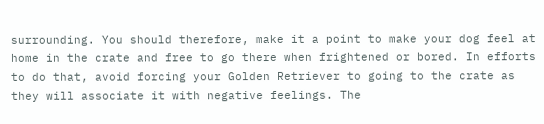surrounding. You should therefore, make it a point to make your dog feel at home in the crate and free to go there when frightened or bored. In efforts to do that, avoid forcing your Golden Retriever to going to the crate as they will associate it with negative feelings. The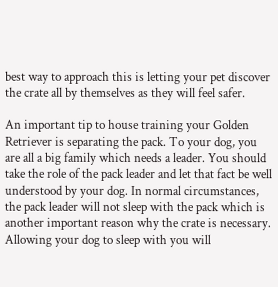best way to approach this is letting your pet discover the crate all by themselves as they will feel safer.

An important tip to house training your Golden Retriever is separating the pack. To your dog, you are all a big family which needs a leader. You should take the role of the pack leader and let that fact be well understood by your dog. In normal circumstances, the pack leader will not sleep with the pack which is another important reason why the crate is necessary. Allowing your dog to sleep with you will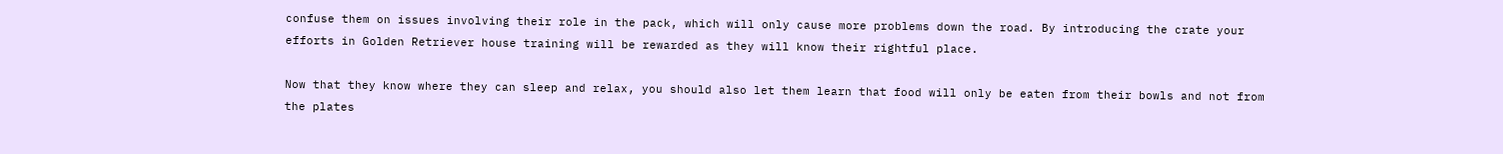confuse them on issues involving their role in the pack, which will only cause more problems down the road. By introducing the crate your efforts in Golden Retriever house training will be rewarded as they will know their rightful place.

Now that they know where they can sleep and relax, you should also let them learn that food will only be eaten from their bowls and not from the plates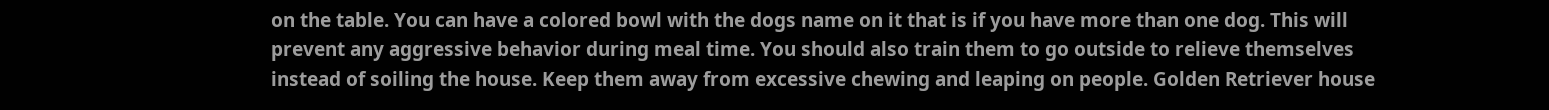on the table. You can have a colored bowl with the dogs name on it that is if you have more than one dog. This will prevent any aggressive behavior during meal time. You should also train them to go outside to relieve themselves instead of soiling the house. Keep them away from excessive chewing and leaping on people. Golden Retriever house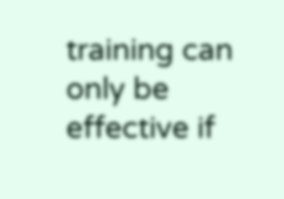training can only be effective if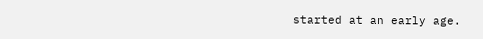started at an early age.